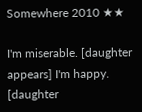Somewhere 2010 ★★

I'm miserable. [daughter appears] I'm happy. [daughter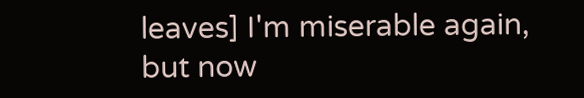leaves] I'm miserable again, but now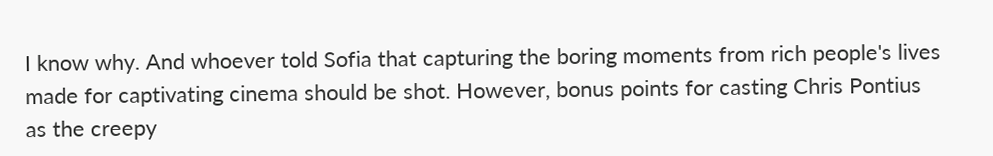I know why. And whoever told Sofia that capturing the boring moments from rich people's lives made for captivating cinema should be shot. However, bonus points for casting Chris Pontius as the creepy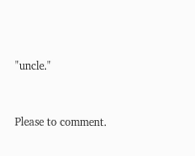"uncle."


Please to comment.